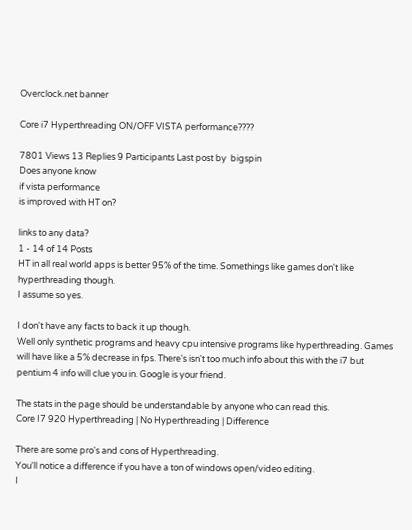Overclock.net banner

Core i7 Hyperthreading ON/OFF VISTA performance????

7801 Views 13 Replies 9 Participants Last post by  bigspin
Does anyone know
if vista performance
is improved with HT on?

links to any data?
1 - 14 of 14 Posts
HT in all real world apps is better 95% of the time. Somethings like games don't like hyperthreading though.
I assume so yes.

I don't have any facts to back it up though.
Well only synthetic programs and heavy cpu intensive programs like hyperthreading. Games will have like a 5% decrease in fps. There's isn't too much info about this with the i7 but pentium 4 info will clue you in. Google is your friend.

The stats in the page should be understandable by anyone who can read this.
Core I7 920 Hyperthreading | No Hyperthreading | Difference

There are some pro's and cons of Hyperthreading.
You'll notice a difference if you have a ton of windows open/video editing.
I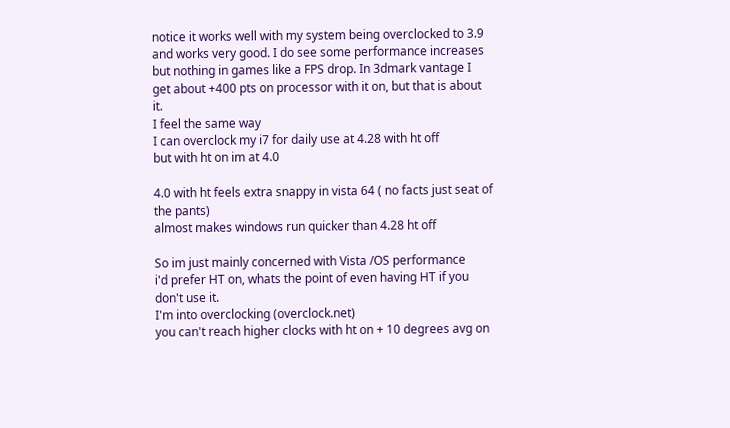notice it works well with my system being overclocked to 3.9 and works very good. I do see some performance increases but nothing in games like a FPS drop. In 3dmark vantage I get about +400 pts on processor with it on, but that is about it.
I feel the same way
I can overclock my i7 for daily use at 4.28 with ht off
but with ht on im at 4.0

4.0 with ht feels extra snappy in vista 64 ( no facts just seat of the pants)
almost makes windows run quicker than 4.28 ht off

So im just mainly concerned with Vista /OS performance
i'd prefer HT on, whats the point of even having HT if you don't use it.
I'm into overclocking (overclock.net)
you can't reach higher clocks with ht on + 10 degrees avg on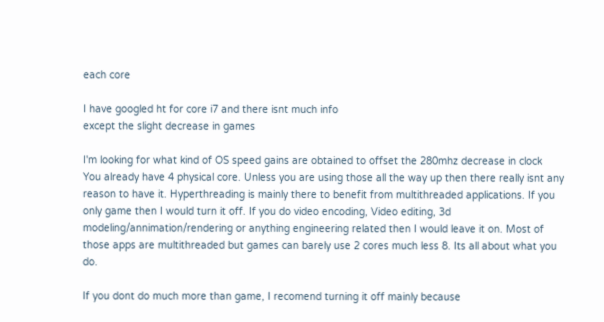each core

I have googled ht for core i7 and there isnt much info
except the slight decrease in games

I'm looking for what kind of OS speed gains are obtained to offset the 280mhz decrease in clock
You already have 4 physical core. Unless you are using those all the way up then there really isnt any reason to have it. Hyperthreading is mainly there to benefit from multithreaded applications. If you only game then I would turn it off. If you do video encoding, Video editing, 3d modeling/annimation/rendering or anything engineering related then I would leave it on. Most of those apps are multithreaded but games can barely use 2 cores much less 8. Its all about what you do.

If you dont do much more than game, I recomend turning it off mainly because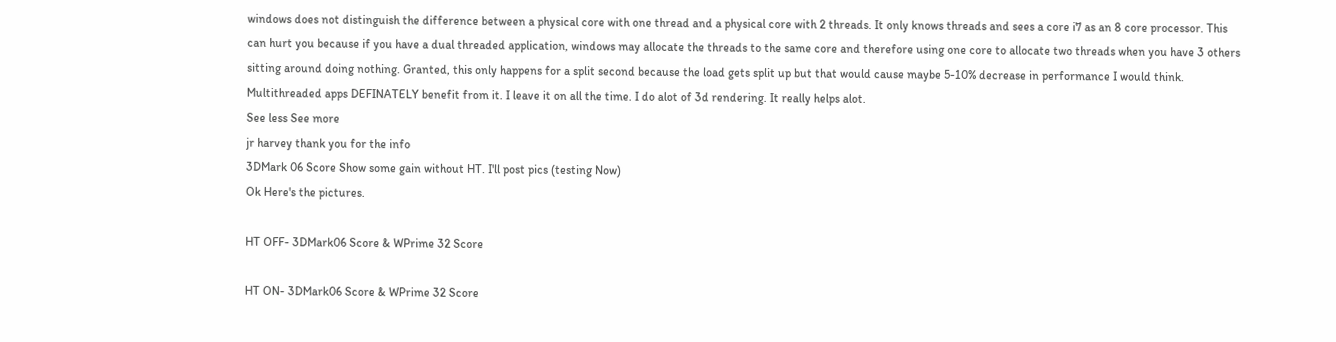windows does not distinguish the difference between a physical core with one thread and a physical core with 2 threads. It only knows threads and sees a core i7 as an 8 core processor. This can hurt you because if you have a dual threaded application, windows may allocate the threads to the same core and therefore using one core to allocate two threads when you have 3 others sitting around doing nothing. Granted, this only happens for a split second because the load gets split up but that would cause maybe 5-10% decrease in performance I would think. Multithreaded apps DEFINATELY benefit from it. I leave it on all the time. I do alot of 3d rendering. It really helps alot.
See less See more
jr harvey thank you for the info
3DMark 06 Score Show some gain without HT. I'll post pics (testing Now)
Ok Here's the pictures.

HT OFF- 3DMark06 Score & WPrime 32 Score

HT ON- 3DMark06 Score & WPrime 32 Score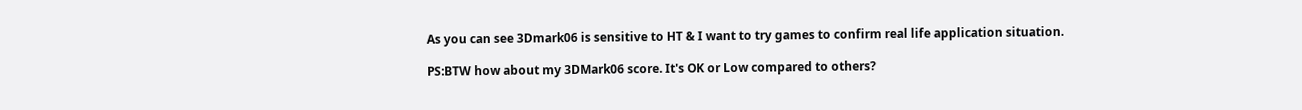As you can see 3Dmark06 is sensitive to HT & I want to try games to confirm real life application situation.

PS:BTW how about my 3DMark06 score. It's OK or Low compared to others?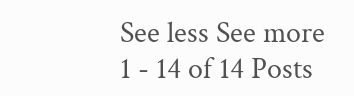See less See more
1 - 14 of 14 Posts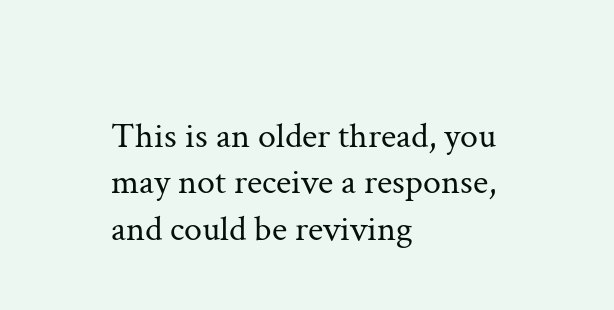This is an older thread, you may not receive a response, and could be reviving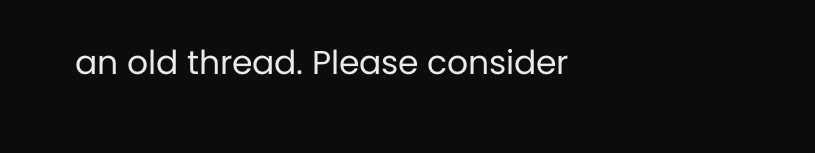an old thread. Please consider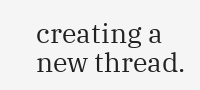creating a new thread.